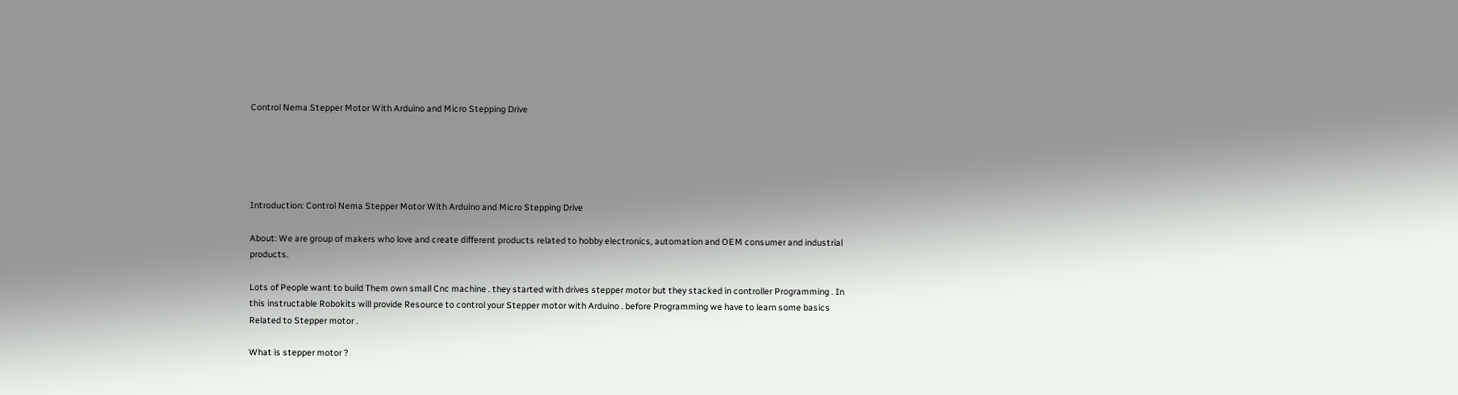Control Nema Stepper Motor With Arduino and Micro Stepping Drive





Introduction: Control Nema Stepper Motor With Arduino and Micro Stepping Drive

About: We are group of makers who love and create different products related to hobby electronics, automation and OEM consumer and industrial products.

Lots of People want to build Them own small Cnc machine . they started with drives stepper motor but they stacked in controller Programming . In this instructable Robokits will provide Resource to control your Stepper motor with Arduino . before Programming we have to learn some basics Related to Stepper motor .

What is stepper motor ?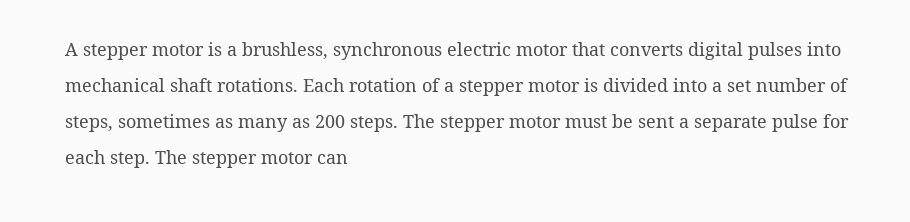A stepper motor is a brushless, synchronous electric motor that converts digital pulses into mechanical shaft rotations. Each rotation of a stepper motor is divided into a set number of steps, sometimes as many as 200 steps. The stepper motor must be sent a separate pulse for each step. The stepper motor can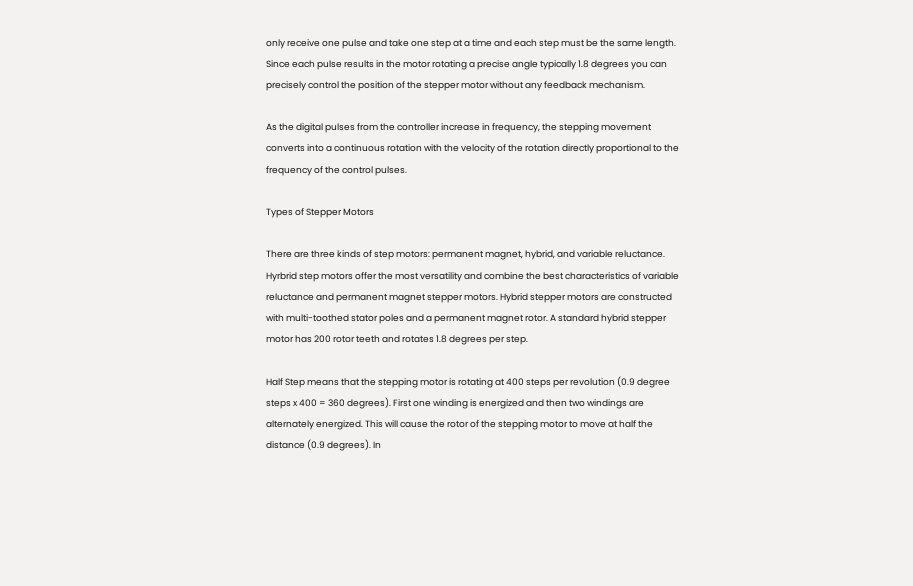only receive one pulse and take one step at a time and each step must be the same length. Since each pulse results in the motor rotating a precise angle typically 1.8 degrees you can precisely control the position of the stepper motor without any feedback mechanism.

As the digital pulses from the controller increase in frequency, the stepping movement converts into a continuous rotation with the velocity of the rotation directly proportional to the frequency of the control pulses.

Types of Stepper Motors

There are three kinds of step motors: permanent magnet, hybrid, and variable reluctance. Hyrbrid step motors offer the most versatility and combine the best characteristics of variable reluctance and permanent magnet stepper motors. Hybrid stepper motors are constructed with multi-toothed stator poles and a permanent magnet rotor. A standard hybrid stepper motor has 200 rotor teeth and rotates 1.8 degrees per step.

Half Step means that the stepping motor is rotating at 400 steps per revolution (0.9 degree steps x 400 = 360 degrees). First one winding is energized and then two windings are alternately energized. This will cause the rotor of the stepping motor to move at half the distance (0.9 degrees). In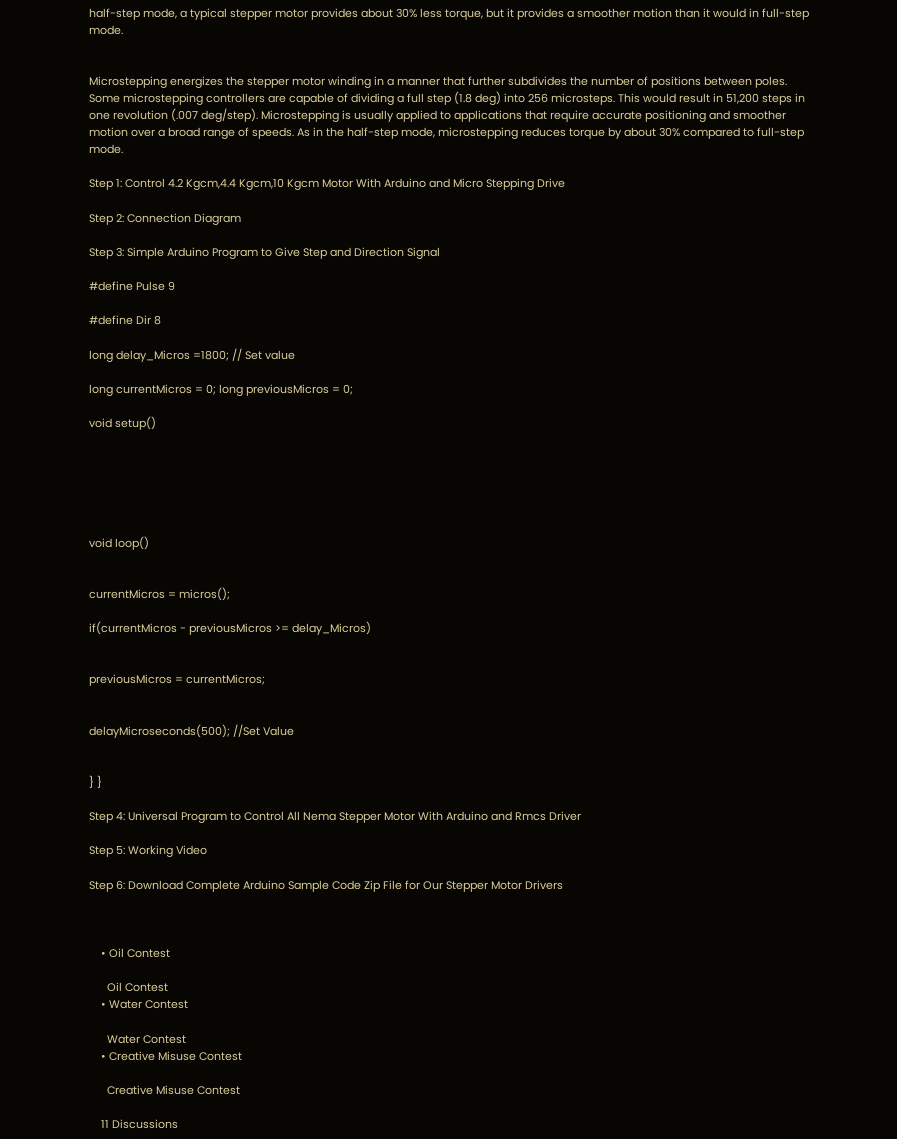half-step mode, a typical stepper motor provides about 30% less torque, but it provides a smoother motion than it would in full-step mode.


Microstepping energizes the stepper motor winding in a manner that further subdivides the number of positions between poles. Some microstepping controllers are capable of dividing a full step (1.8 deg) into 256 microsteps. This would result in 51,200 steps in one revolution (.007 deg/step). Microstepping is usually applied to applications that require accurate positioning and smoother motion over a broad range of speeds. As in the half-step mode, microstepping reduces torque by about 30% compared to full-step mode.

Step 1: Control 4.2 Kgcm,4.4 Kgcm,10 Kgcm Motor With Arduino and Micro Stepping Drive

Step 2: Connection Diagram

Step 3: Simple Arduino Program to Give Step and Direction Signal

#define Pulse 9

#define Dir 8

long delay_Micros =1800; // Set value

long currentMicros = 0; long previousMicros = 0;

void setup()






void loop()


currentMicros = micros();

if(currentMicros - previousMicros >= delay_Micros)


previousMicros = currentMicros;


delayMicroseconds(500); //Set Value


} }

Step 4: Universal Program to Control All Nema Stepper Motor With Arduino and Rmcs Driver

Step 5: Working Video

Step 6: Download Complete Arduino Sample Code Zip File for Our Stepper Motor Drivers



    • Oil Contest

      Oil Contest
    • Water Contest

      Water Contest
    • Creative Misuse Contest

      Creative Misuse Contest

    11 Discussions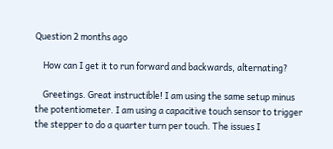Question 2 months ago

    How can I get it to run forward and backwards, alternating?

    Greetings. Great instructible! I am using the same setup minus the potentiometer. I am using a capacitive touch sensor to trigger the stepper to do a quarter turn per touch. The issues I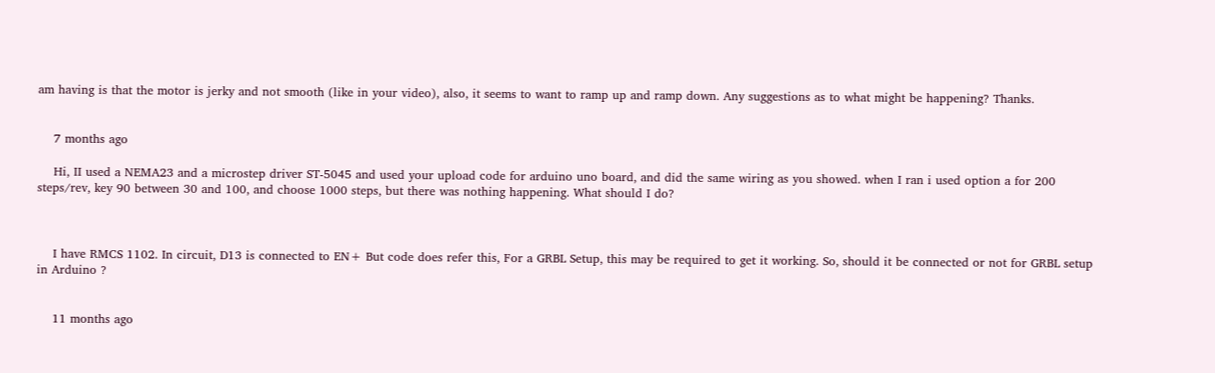am having is that the motor is jerky and not smooth (like in your video), also, it seems to want to ramp up and ramp down. Any suggestions as to what might be happening? Thanks.


    7 months ago

    Hi, II used a NEMA23 and a microstep driver ST-5045 and used your upload code for arduino uno board, and did the same wiring as you showed. when I ran i used option a for 200 steps/rev, key 90 between 30 and 100, and choose 1000 steps, but there was nothing happening. What should I do?



    I have RMCS 1102. In circuit, D13 is connected to EN+ But code does refer this, For a GRBL Setup, this may be required to get it working. So, should it be connected or not for GRBL setup in Arduino ?


    11 months ago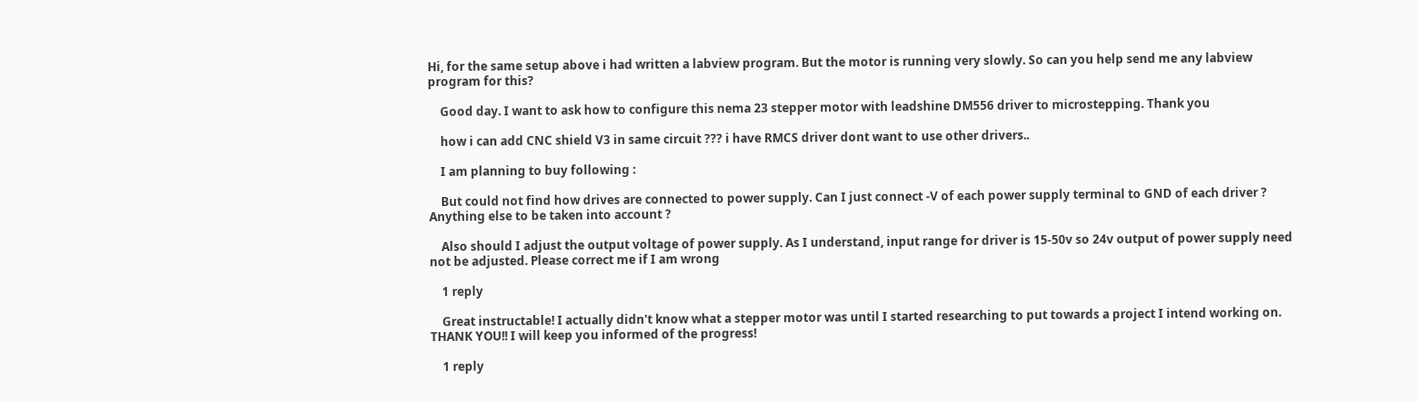Hi, for the same setup above i had written a labview program. But the motor is running very slowly. So can you help send me any labview program for this?

    Good day. I want to ask how to configure this nema 23 stepper motor with leadshine DM556 driver to microstepping. Thank you

    how i can add CNC shield V3 in same circuit ??? i have RMCS driver dont want to use other drivers..

    I am planning to buy following :

    But could not find how drives are connected to power supply. Can I just connect -V of each power supply terminal to GND of each driver ? Anything else to be taken into account ?

    Also should I adjust the output voltage of power supply. As I understand, input range for driver is 15-50v so 24v output of power supply need not be adjusted. Please correct me if I am wrong

    1 reply

    Great instructable! I actually didn't know what a stepper motor was until I started researching to put towards a project I intend working on. THANK YOU!! I will keep you informed of the progress!

    1 reply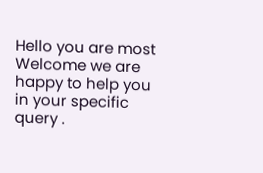Hello you are most Welcome we are happy to help you in your specific query .